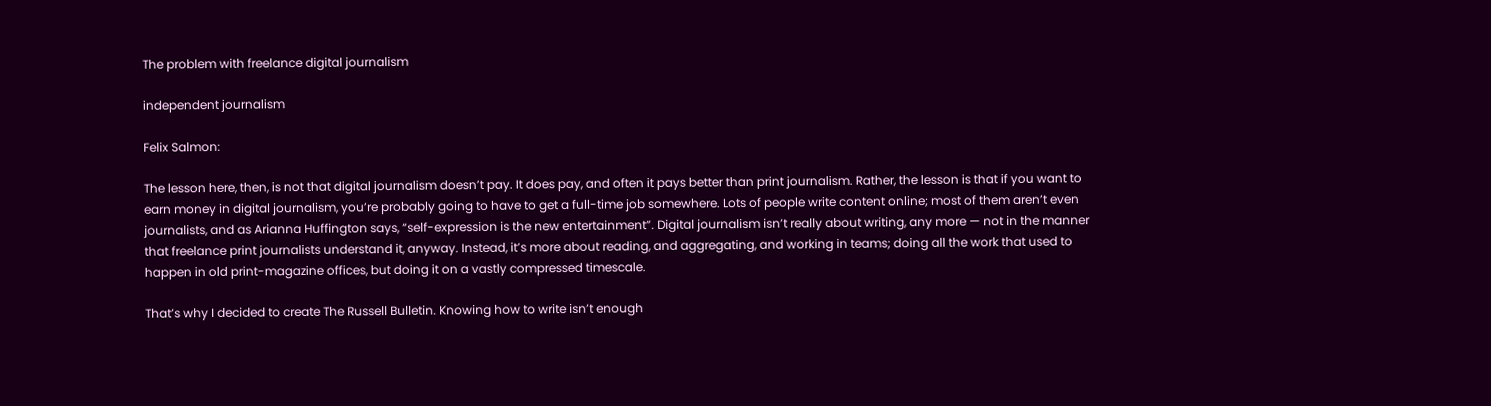The problem with freelance digital journalism

independent journalism

Felix Salmon:

The lesson here, then, is not that digital journalism doesn’t pay. It does pay, and often it pays better than print journalism. Rather, the lesson is that if you want to earn money in digital journalism, you’re probably going to have to get a full-time job somewhere. Lots of people write content online; most of them aren’t even journalists, and as Arianna Huffington says, “self-expression is the new entertainment”. Digital journalism isn’t really about writing, any more — not in the manner that freelance print journalists understand it, anyway. Instead, it’s more about reading, and aggregating, and working in teams; doing all the work that used to happen in old print-magazine offices, but doing it on a vastly compressed timescale.

That’s why I decided to create The Russell Bulletin. Knowing how to write isn’t enough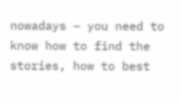nowadays – you need to know how to find the stories, how to best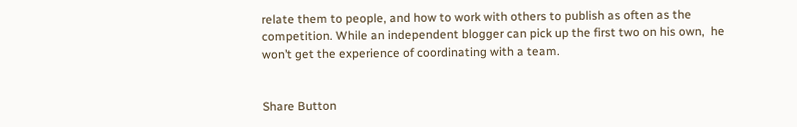relate them to people, and how to work with others to publish as often as the competition. While an independent blogger can pick up the first two on his own,  he won’t get the experience of coordinating with a team.


Share Button